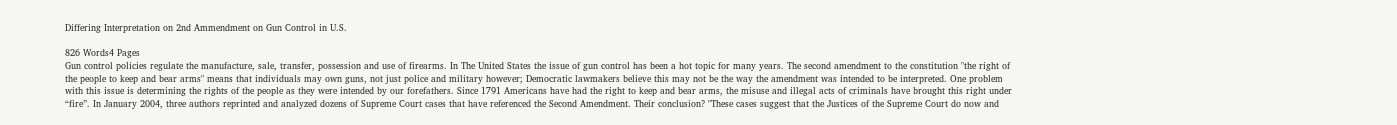Differing Interpretation on 2nd Ammendment on Gun Control in U.S.

826 Words4 Pages
Gun control policies regulate the manufacture, sale, transfer, possession and use of firearms. In The United States the issue of gun control has been a hot topic for many years. The second amendment to the constitution "the right of the people to keep and bear arms" means that individuals may own guns, not just police and military however; Democratic lawmakers believe this may not be the way the amendment was intended to be interpreted. One problem with this issue is determining the rights of the people as they were intended by our forefathers. Since 1791 Americans have had the right to keep and bear arms, the misuse and illegal acts of criminals have brought this right under “fire”. In January 2004, three authors reprinted and analyzed dozens of Supreme Court cases that have referenced the Second Amendment. Their conclusion? "These cases suggest that the Justices of the Supreme Court do now and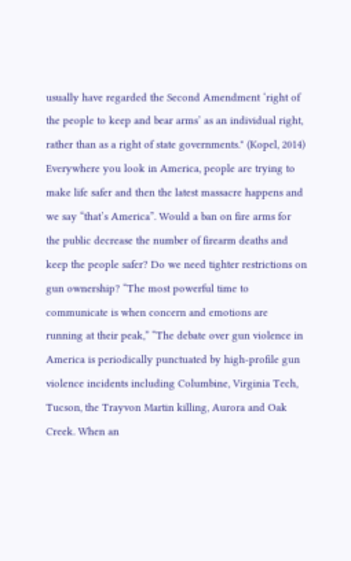usually have regarded the Second Amendment ‘right of the people to keep and bear arms’ as an individual right, rather than as a right of state governments." (Kopel, 2014) Everywhere you look in America, people are trying to make life safer and then the latest massacre happens and we say “that’s America”. Would a ban on fire arms for the public decrease the number of firearm deaths and keep the people safer? Do we need tighter restrictions on gun ownership? “The most powerful time to communicate is when concern and emotions are running at their peak,” “The debate over gun violence in America is periodically punctuated by high-profile gun violence incidents including Columbine, Virginia Tech, Tucson, the Trayvon Martin killing, Aurora and Oak Creek. When an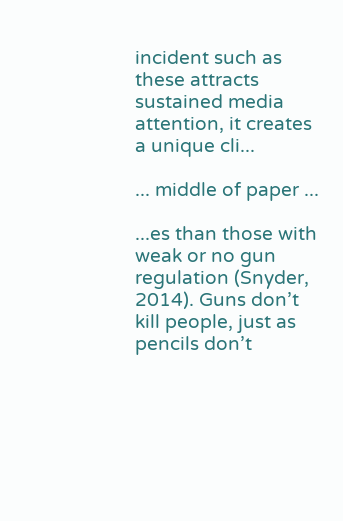incident such as these attracts sustained media attention, it creates a unique cli...

... middle of paper ...

...es than those with weak or no gun regulation (Snyder, 2014). Guns don’t kill people, just as pencils don’t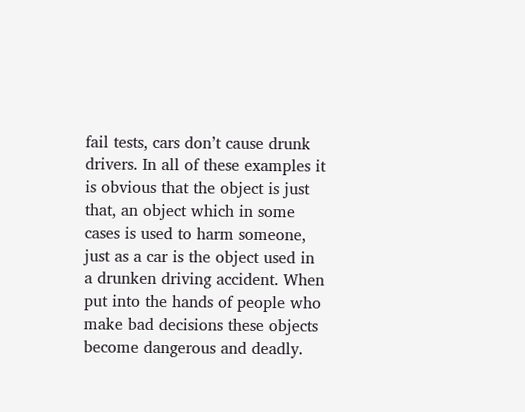fail tests, cars don’t cause drunk drivers. In all of these examples it is obvious that the object is just that, an object which in some cases is used to harm someone, just as a car is the object used in a drunken driving accident. When put into the hands of people who make bad decisions these objects become dangerous and deadly.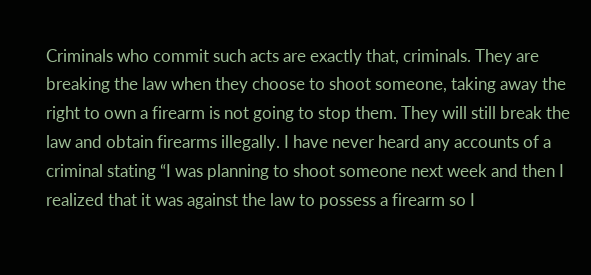Criminals who commit such acts are exactly that, criminals. They are breaking the law when they choose to shoot someone, taking away the right to own a firearm is not going to stop them. They will still break the law and obtain firearms illegally. I have never heard any accounts of a criminal stating “I was planning to shoot someone next week and then I realized that it was against the law to possess a firearm so I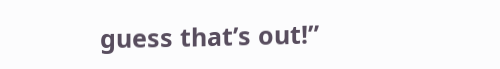guess that’s out!”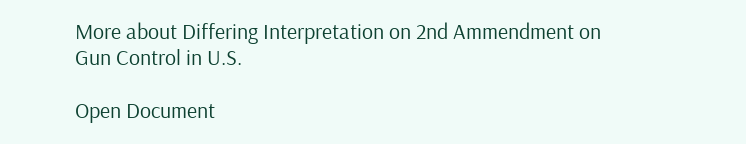More about Differing Interpretation on 2nd Ammendment on Gun Control in U.S.

Open Document